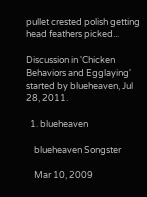pullet crested polish getting head feathers picked...

Discussion in 'Chicken Behaviors and Egglaying' started by blueheaven, Jul 28, 2011.

  1. blueheaven

    blueheaven Songster

    Mar 10, 2009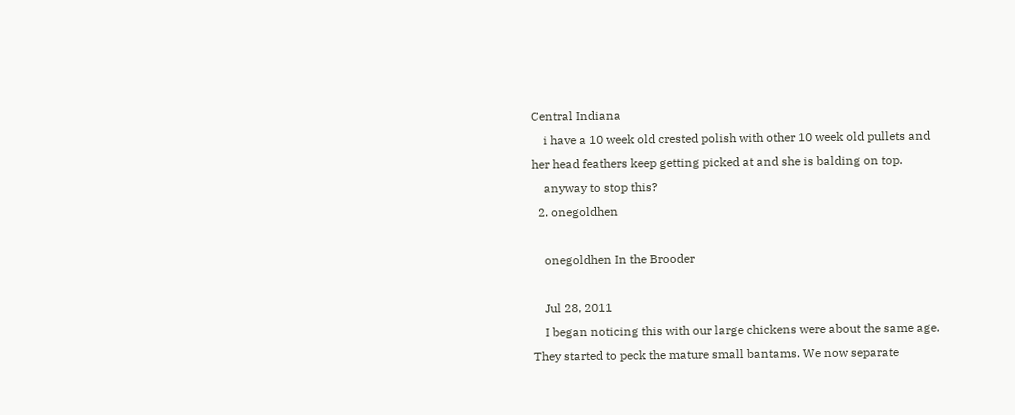Central Indiana
    i have a 10 week old crested polish with other 10 week old pullets and her head feathers keep getting picked at and she is balding on top.
    anyway to stop this?
  2. onegoldhen

    onegoldhen In the Brooder

    Jul 28, 2011
    I began noticing this with our large chickens were about the same age. They started to peck the mature small bantams. We now separate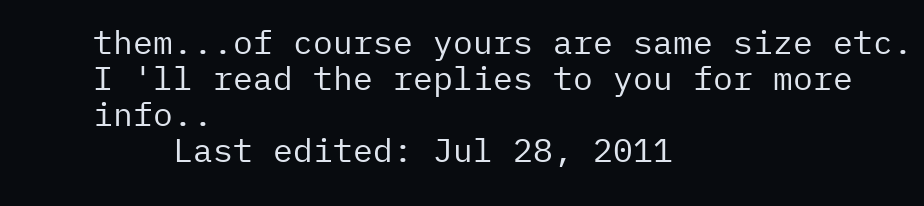them...of course yours are same size etc. I 'll read the replies to you for more info..
    Last edited: Jul 28, 2011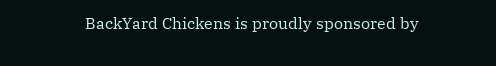BackYard Chickens is proudly sponsored by